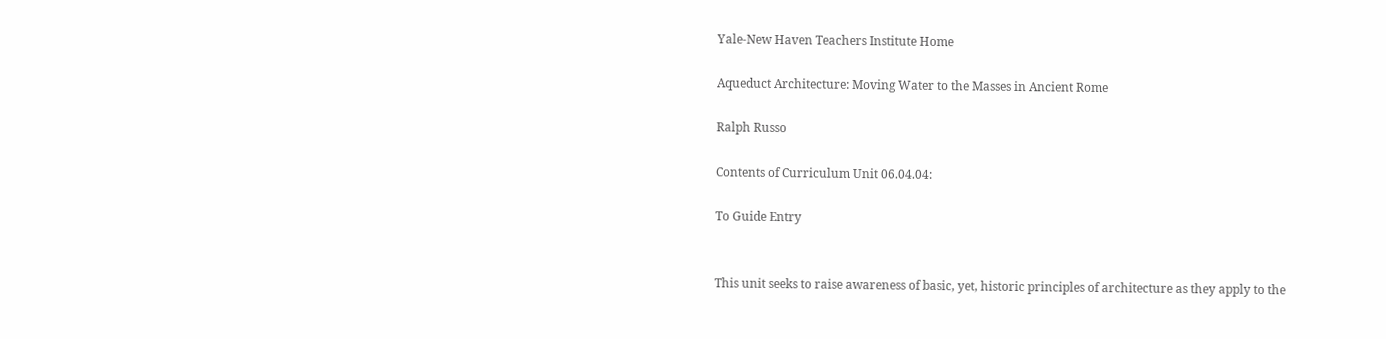Yale-New Haven Teachers Institute Home

Aqueduct Architecture: Moving Water to the Masses in Ancient Rome

Ralph Russo

Contents of Curriculum Unit 06.04.04:

To Guide Entry


This unit seeks to raise awareness of basic, yet, historic principles of architecture as they apply to the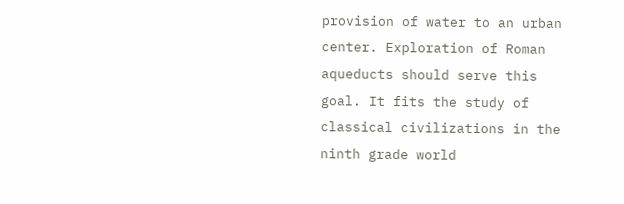provision of water to an urban center. Exploration of Roman aqueducts should serve this goal. It fits the study of classical civilizations in the ninth grade world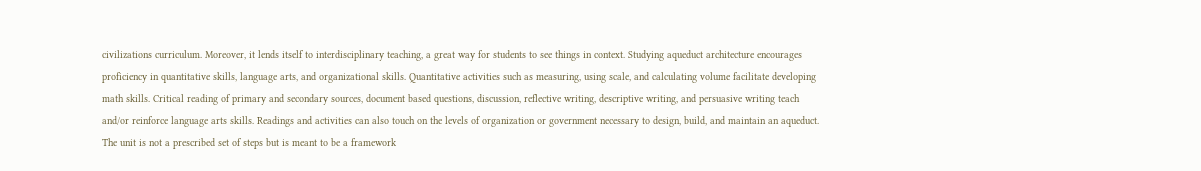civilizations curriculum. Moreover, it lends itself to interdisciplinary teaching, a great way for students to see things in context. Studying aqueduct architecture encourages proficiency in quantitative skills, language arts, and organizational skills. Quantitative activities such as measuring, using scale, and calculating volume facilitate developing math skills. Critical reading of primary and secondary sources, document based questions, discussion, reflective writing, descriptive writing, and persuasive writing teach and/or reinforce language arts skills. Readings and activities can also touch on the levels of organization or government necessary to design, build, and maintain an aqueduct. The unit is not a prescribed set of steps but is meant to be a framework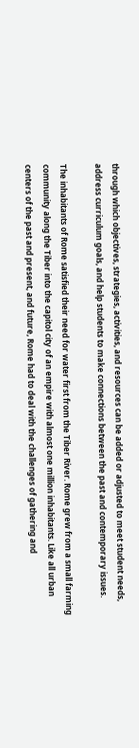through which objectives, strategies, activities, and resources can be added or adjusted to meet student needs, address curriculum goals, and help students to make connections between the past and contemporary issues.

The inhabitants of Rome satisfied their need for water first from the Tiber River. Rome grew from a small farming community along the Tiber into the capitol city of an empire with almost one million inhabitants. Like all urban centers of the past and present, and future, Rome had to deal with the challenges of gathering and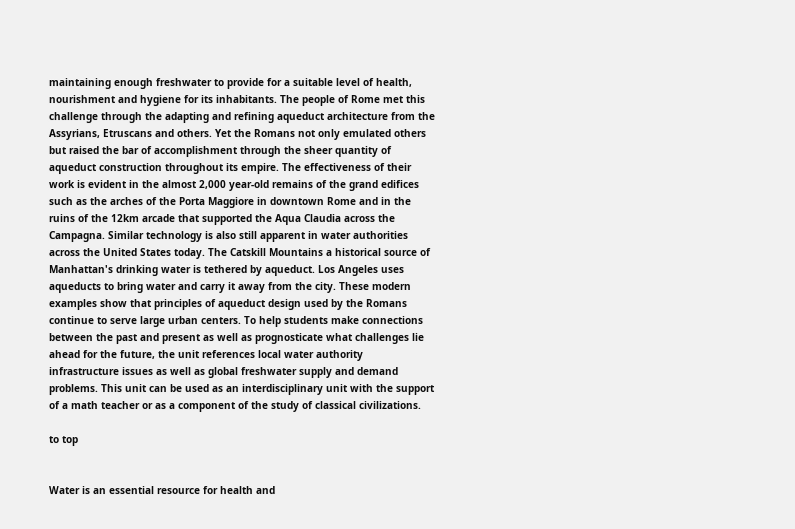maintaining enough freshwater to provide for a suitable level of health, nourishment and hygiene for its inhabitants. The people of Rome met this challenge through the adapting and refining aqueduct architecture from the Assyrians, Etruscans and others. Yet the Romans not only emulated others but raised the bar of accomplishment through the sheer quantity of aqueduct construction throughout its empire. The effectiveness of their work is evident in the almost 2,000 year-old remains of the grand edifices such as the arches of the Porta Maggiore in downtown Rome and in the ruins of the 12km arcade that supported the Aqua Claudia across the Campagna. Similar technology is also still apparent in water authorities across the United States today. The Catskill Mountains a historical source of Manhattan's drinking water is tethered by aqueduct. Los Angeles uses aqueducts to bring water and carry it away from the city. These modern examples show that principles of aqueduct design used by the Romans continue to serve large urban centers. To help students make connections between the past and present as well as prognosticate what challenges lie ahead for the future, the unit references local water authority infrastructure issues as well as global freshwater supply and demand problems. This unit can be used as an interdisciplinary unit with the support of a math teacher or as a component of the study of classical civilizations.

to top


Water is an essential resource for health and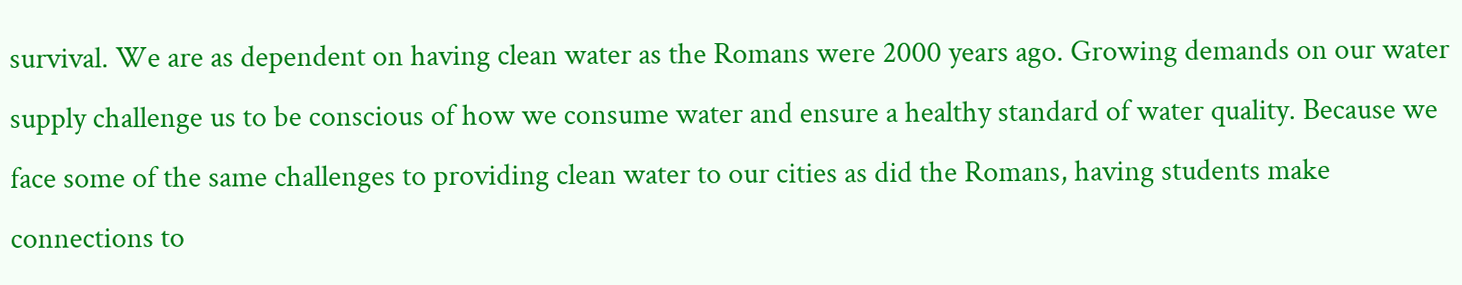survival. We are as dependent on having clean water as the Romans were 2000 years ago. Growing demands on our water supply challenge us to be conscious of how we consume water and ensure a healthy standard of water quality. Because we face some of the same challenges to providing clean water to our cities as did the Romans, having students make connections to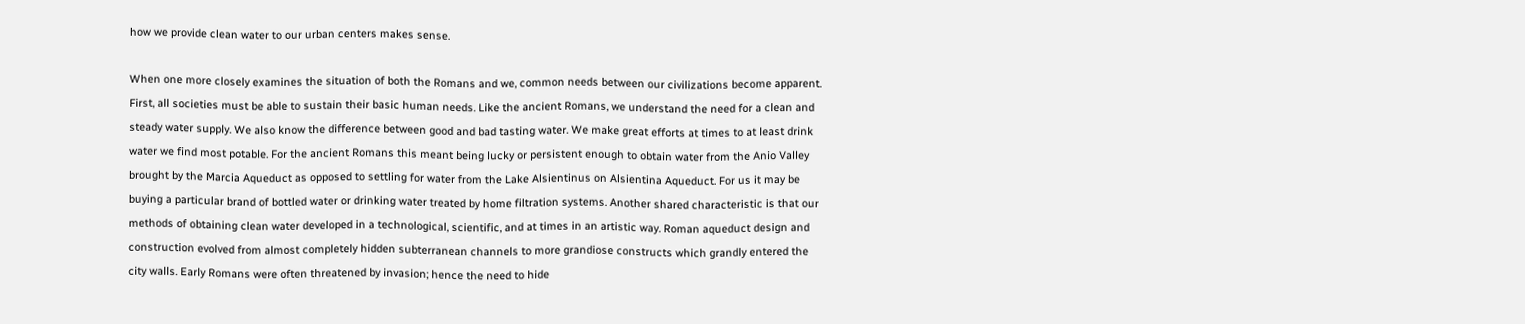how we provide clean water to our urban centers makes sense.

When one more closely examines the situation of both the Romans and we, common needs between our civilizations become apparent. First, all societies must be able to sustain their basic human needs. Like the ancient Romans, we understand the need for a clean and steady water supply. We also know the difference between good and bad tasting water. We make great efforts at times to at least drink water we find most potable. For the ancient Romans this meant being lucky or persistent enough to obtain water from the Anio Valley brought by the Marcia Aqueduct as opposed to settling for water from the Lake Alsientinus on Alsientina Aqueduct. For us it may be buying a particular brand of bottled water or drinking water treated by home filtration systems. Another shared characteristic is that our methods of obtaining clean water developed in a technological, scientific, and at times in an artistic way. Roman aqueduct design and construction evolved from almost completely hidden subterranean channels to more grandiose constructs which grandly entered the city walls. Early Romans were often threatened by invasion; hence the need to hide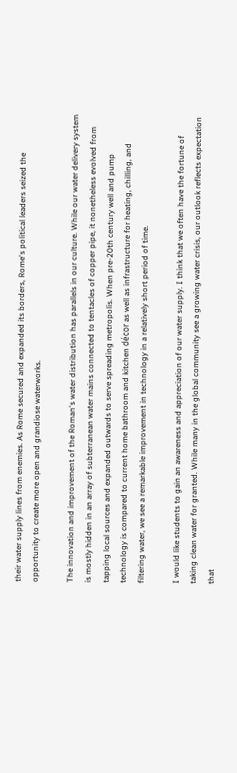their water supply lines from enemies. As Rome secured and expanded its borders, Rome's political leaders seized the opportunity to create more open and grandiose waterworks.

The innovation and improvement of the Roman's water distribution has parallels in our culture. While our water delivery system is mostly hidden in an array of subterranean water mains connected to tentacles of copper pipe, it nonetheless evolved from tapping local sources and expanded outwards to serve spreading metropolis. When pre-20th century well and pump technology is compared to current home bathroom and kitchen décor as well as infrastructure for heating, chilling, and filtering water, we see a remarkable improvement in technology in a relatively short period of time.

I would like students to gain an awareness and appreciation of our water supply. I think that we often have the fortune of taking clean water for granted. While many in the global community see a growing water crisis, our outlook reflects expectation that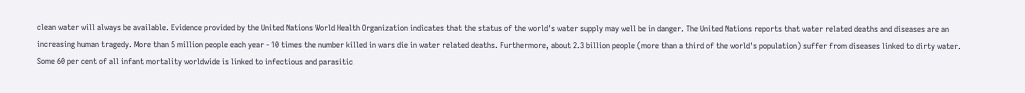clean water will always be available. Evidence provided by the United Nations World Health Organization indicates that the status of the world's water supply may well be in danger. The United Nations reports that water related deaths and diseases are an increasing human tragedy. More than 5 million people each year - 10 times the number killed in wars die in water related deaths. Furthermore, about 2.3 billion people (more than a third of the world's population) suffer from diseases linked to dirty water. Some 60 per cent of all infant mortality worldwide is linked to infectious and parasitic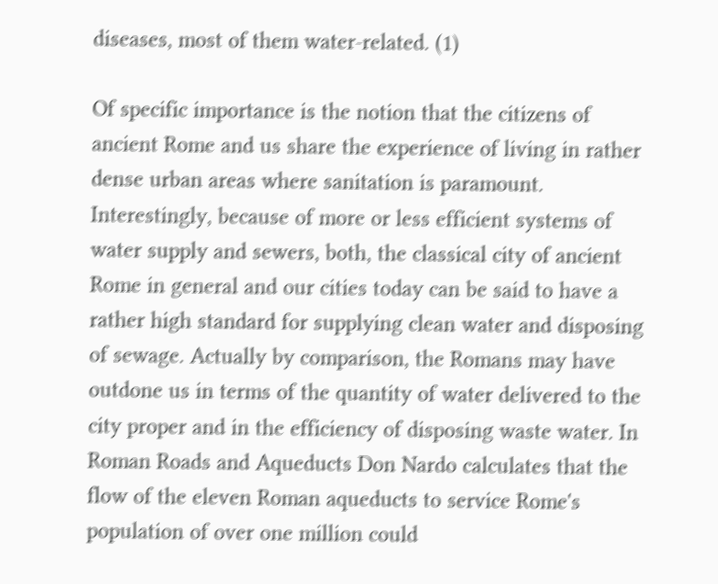diseases, most of them water-related. (1)

Of specific importance is the notion that the citizens of ancient Rome and us share the experience of living in rather dense urban areas where sanitation is paramount. Interestingly, because of more or less efficient systems of water supply and sewers, both, the classical city of ancient Rome in general and our cities today can be said to have a rather high standard for supplying clean water and disposing of sewage. Actually by comparison, the Romans may have outdone us in terms of the quantity of water delivered to the city proper and in the efficiency of disposing waste water. In Roman Roads and Aqueducts Don Nardo calculates that the flow of the eleven Roman aqueducts to service Rome's population of over one million could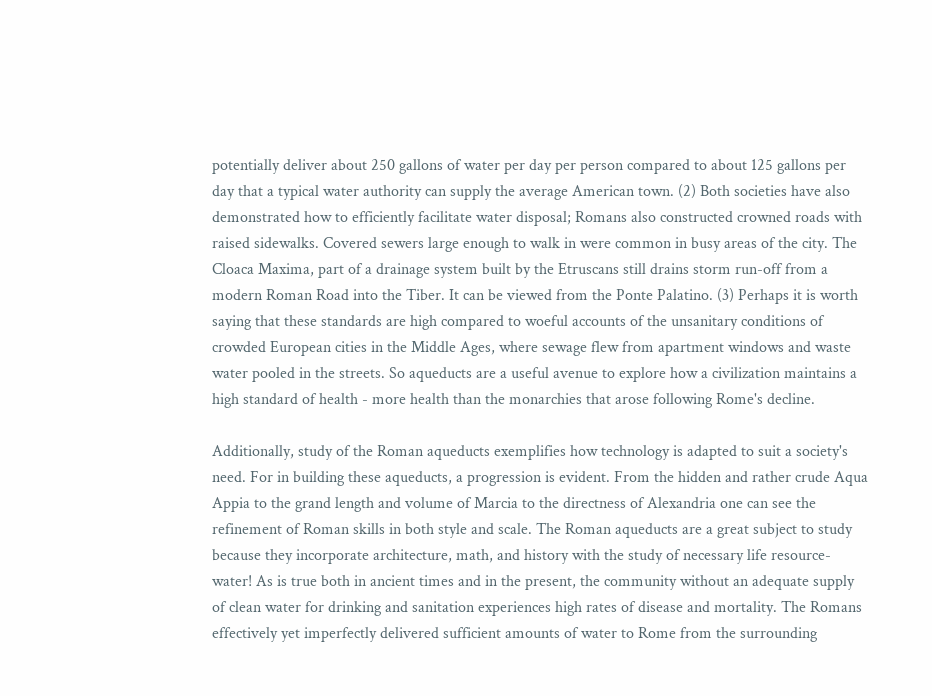potentially deliver about 250 gallons of water per day per person compared to about 125 gallons per day that a typical water authority can supply the average American town. (2) Both societies have also demonstrated how to efficiently facilitate water disposal; Romans also constructed crowned roads with raised sidewalks. Covered sewers large enough to walk in were common in busy areas of the city. The Cloaca Maxima, part of a drainage system built by the Etruscans still drains storm run-off from a modern Roman Road into the Tiber. It can be viewed from the Ponte Palatino. (3) Perhaps it is worth saying that these standards are high compared to woeful accounts of the unsanitary conditions of crowded European cities in the Middle Ages, where sewage flew from apartment windows and waste water pooled in the streets. So aqueducts are a useful avenue to explore how a civilization maintains a high standard of health - more health than the monarchies that arose following Rome's decline.

Additionally, study of the Roman aqueducts exemplifies how technology is adapted to suit a society's need. For in building these aqueducts, a progression is evident. From the hidden and rather crude Aqua Appia to the grand length and volume of Marcia to the directness of Alexandria one can see the refinement of Roman skills in both style and scale. The Roman aqueducts are a great subject to study because they incorporate architecture, math, and history with the study of necessary life resource- water! As is true both in ancient times and in the present, the community without an adequate supply of clean water for drinking and sanitation experiences high rates of disease and mortality. The Romans effectively yet imperfectly delivered sufficient amounts of water to Rome from the surrounding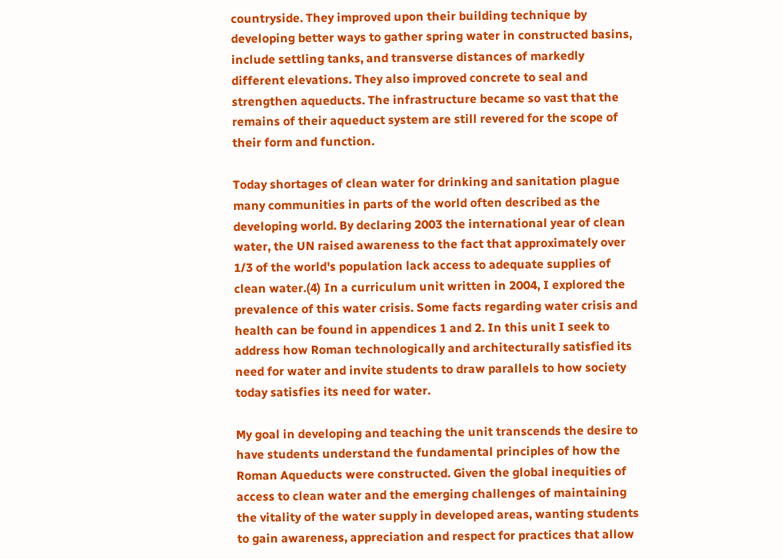countryside. They improved upon their building technique by developing better ways to gather spring water in constructed basins, include settling tanks, and transverse distances of markedly different elevations. They also improved concrete to seal and strengthen aqueducts. The infrastructure became so vast that the remains of their aqueduct system are still revered for the scope of their form and function.

Today shortages of clean water for drinking and sanitation plague many communities in parts of the world often described as the developing world. By declaring 2003 the international year of clean water, the UN raised awareness to the fact that approximately over 1/3 of the world's population lack access to adequate supplies of clean water.(4) In a curriculum unit written in 2004, I explored the prevalence of this water crisis. Some facts regarding water crisis and health can be found in appendices 1 and 2. In this unit I seek to address how Roman technologically and architecturally satisfied its need for water and invite students to draw parallels to how society today satisfies its need for water.

My goal in developing and teaching the unit transcends the desire to have students understand the fundamental principles of how the Roman Aqueducts were constructed. Given the global inequities of access to clean water and the emerging challenges of maintaining the vitality of the water supply in developed areas, wanting students to gain awareness, appreciation and respect for practices that allow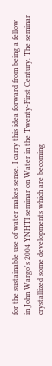for the sustainable use of water makes sense. I carry this idea forward from being a fellow in John Wargo's 2004 YNHTI seminar on Water in the Twenty-First Century. The seminar crystallized some developments which are becoming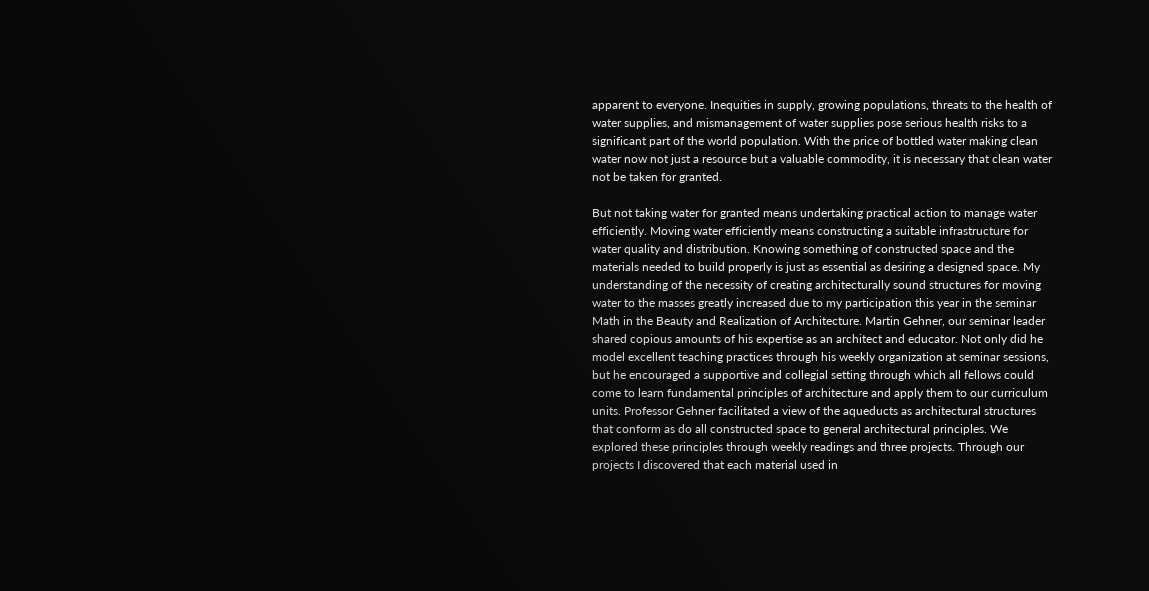apparent to everyone. Inequities in supply, growing populations, threats to the health of water supplies, and mismanagement of water supplies pose serious health risks to a significant part of the world population. With the price of bottled water making clean water now not just a resource but a valuable commodity, it is necessary that clean water not be taken for granted.

But not taking water for granted means undertaking practical action to manage water efficiently. Moving water efficiently means constructing a suitable infrastructure for water quality and distribution. Knowing something of constructed space and the materials needed to build properly is just as essential as desiring a designed space. My understanding of the necessity of creating architecturally sound structures for moving water to the masses greatly increased due to my participation this year in the seminar Math in the Beauty and Realization of Architecture. Martin Gehner, our seminar leader shared copious amounts of his expertise as an architect and educator. Not only did he model excellent teaching practices through his weekly organization at seminar sessions, but he encouraged a supportive and collegial setting through which all fellows could come to learn fundamental principles of architecture and apply them to our curriculum units. Professor Gehner facilitated a view of the aqueducts as architectural structures that conform as do all constructed space to general architectural principles. We explored these principles through weekly readings and three projects. Through our projects I discovered that each material used in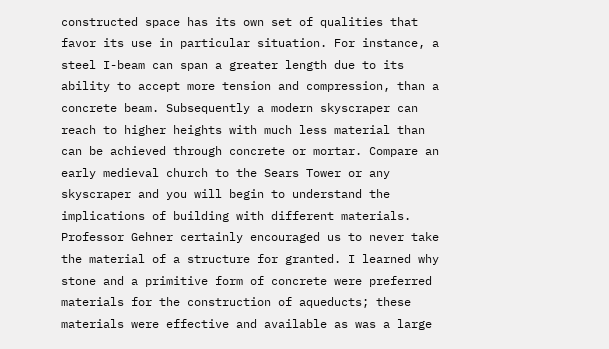constructed space has its own set of qualities that favor its use in particular situation. For instance, a steel I-beam can span a greater length due to its ability to accept more tension and compression, than a concrete beam. Subsequently a modern skyscraper can reach to higher heights with much less material than can be achieved through concrete or mortar. Compare an early medieval church to the Sears Tower or any skyscraper and you will begin to understand the implications of building with different materials. Professor Gehner certainly encouraged us to never take the material of a structure for granted. I learned why stone and a primitive form of concrete were preferred materials for the construction of aqueducts; these materials were effective and available as was a large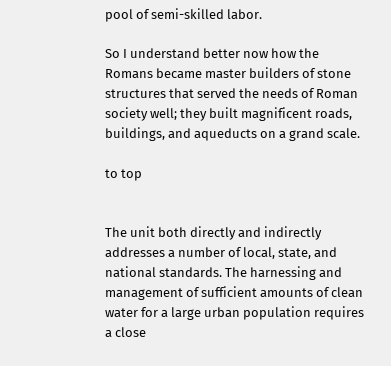pool of semi-skilled labor.

So I understand better now how the Romans became master builders of stone structures that served the needs of Roman society well; they built magnificent roads, buildings, and aqueducts on a grand scale.

to top


The unit both directly and indirectly addresses a number of local, state, and national standards. The harnessing and management of sufficient amounts of clean water for a large urban population requires a close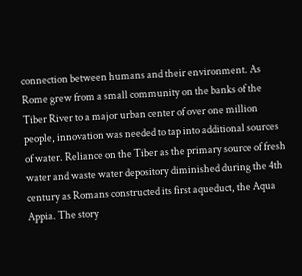connection between humans and their environment. As Rome grew from a small community on the banks of the Tiber River to a major urban center of over one million people, innovation was needed to tap into additional sources of water. Reliance on the Tiber as the primary source of fresh water and waste water depository diminished during the 4th century as Romans constructed its first aqueduct, the Aqua Appia. The story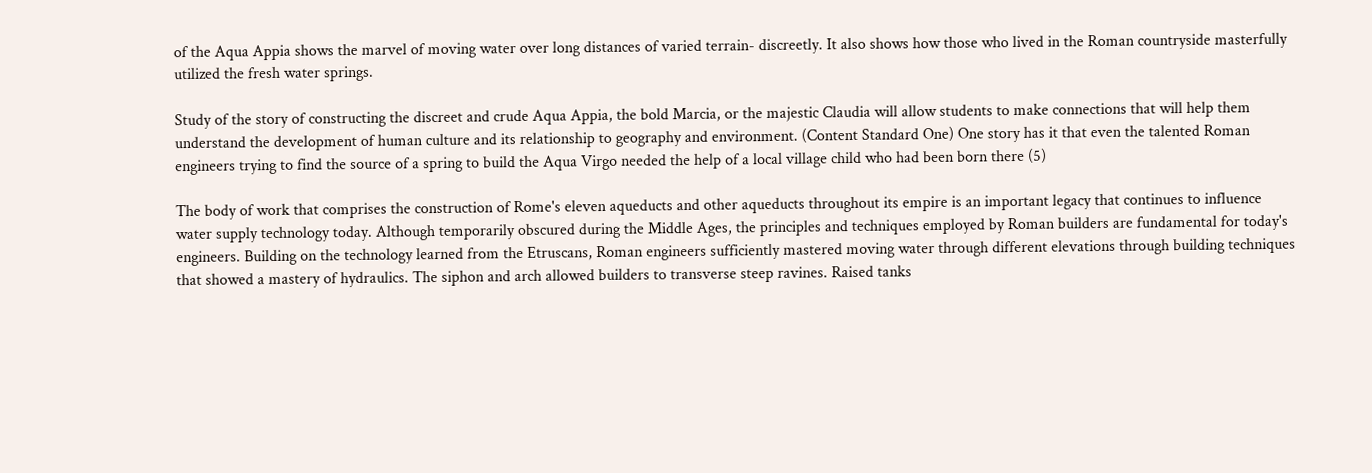of the Aqua Appia shows the marvel of moving water over long distances of varied terrain- discreetly. It also shows how those who lived in the Roman countryside masterfully utilized the fresh water springs.

Study of the story of constructing the discreet and crude Aqua Appia, the bold Marcia, or the majestic Claudia will allow students to make connections that will help them understand the development of human culture and its relationship to geography and environment. (Content Standard One) One story has it that even the talented Roman engineers trying to find the source of a spring to build the Aqua Virgo needed the help of a local village child who had been born there (5)

The body of work that comprises the construction of Rome's eleven aqueducts and other aqueducts throughout its empire is an important legacy that continues to influence water supply technology today. Although temporarily obscured during the Middle Ages, the principles and techniques employed by Roman builders are fundamental for today's engineers. Building on the technology learned from the Etruscans, Roman engineers sufficiently mastered moving water through different elevations through building techniques that showed a mastery of hydraulics. The siphon and arch allowed builders to transverse steep ravines. Raised tanks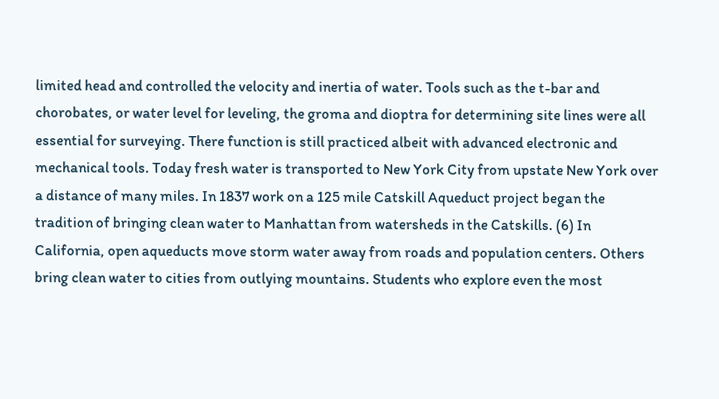limited head and controlled the velocity and inertia of water. Tools such as the t-bar and chorobates, or water level for leveling, the groma and dioptra for determining site lines were all essential for surveying. There function is still practiced albeit with advanced electronic and mechanical tools. Today fresh water is transported to New York City from upstate New York over a distance of many miles. In 1837 work on a 125 mile Catskill Aqueduct project began the tradition of bringing clean water to Manhattan from watersheds in the Catskills. (6) In California, open aqueducts move storm water away from roads and population centers. Others bring clean water to cities from outlying mountains. Students who explore even the most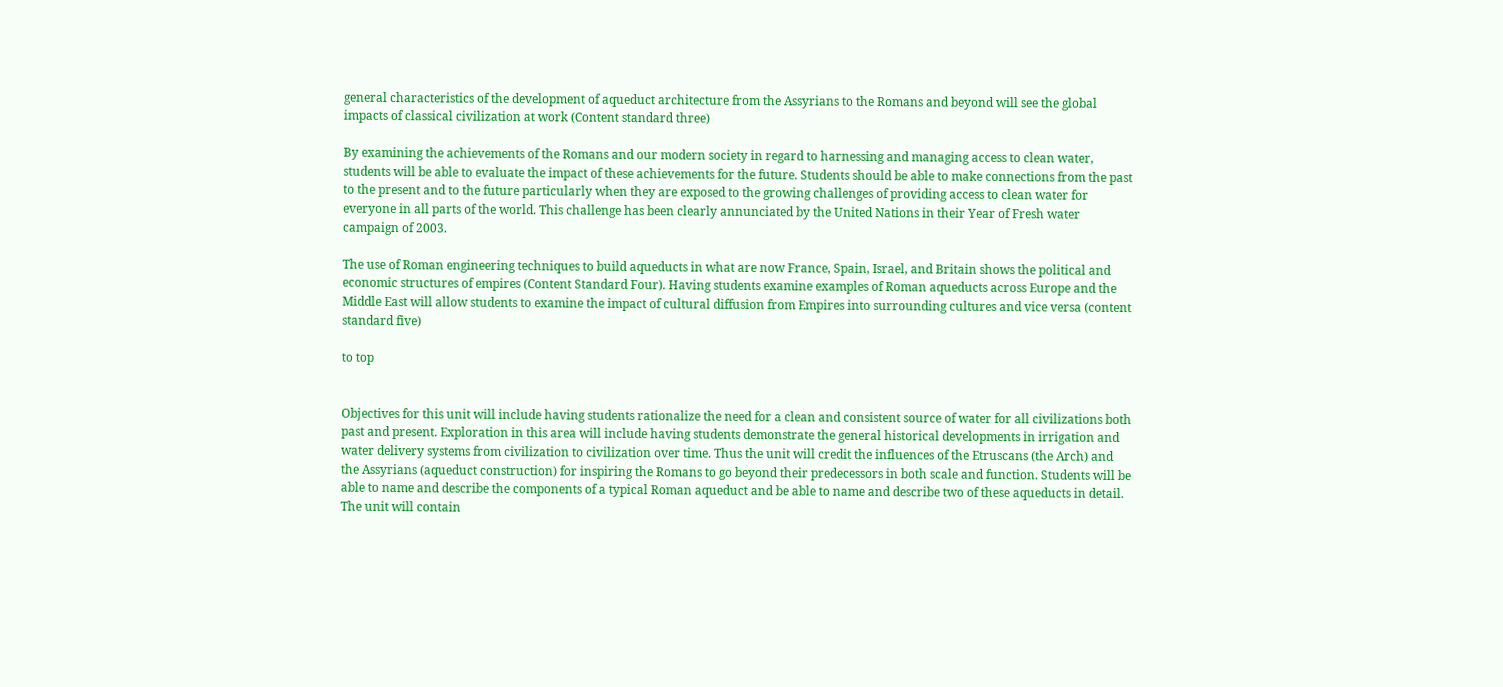general characteristics of the development of aqueduct architecture from the Assyrians to the Romans and beyond will see the global impacts of classical civilization at work (Content standard three)

By examining the achievements of the Romans and our modern society in regard to harnessing and managing access to clean water, students will be able to evaluate the impact of these achievements for the future. Students should be able to make connections from the past to the present and to the future particularly when they are exposed to the growing challenges of providing access to clean water for everyone in all parts of the world. This challenge has been clearly annunciated by the United Nations in their Year of Fresh water campaign of 2003.

The use of Roman engineering techniques to build aqueducts in what are now France, Spain, Israel, and Britain shows the political and economic structures of empires (Content Standard Four). Having students examine examples of Roman aqueducts across Europe and the Middle East will allow students to examine the impact of cultural diffusion from Empires into surrounding cultures and vice versa (content standard five)

to top


Objectives for this unit will include having students rationalize the need for a clean and consistent source of water for all civilizations both past and present. Exploration in this area will include having students demonstrate the general historical developments in irrigation and water delivery systems from civilization to civilization over time. Thus the unit will credit the influences of the Etruscans (the Arch) and the Assyrians (aqueduct construction) for inspiring the Romans to go beyond their predecessors in both scale and function. Students will be able to name and describe the components of a typical Roman aqueduct and be able to name and describe two of these aqueducts in detail. The unit will contain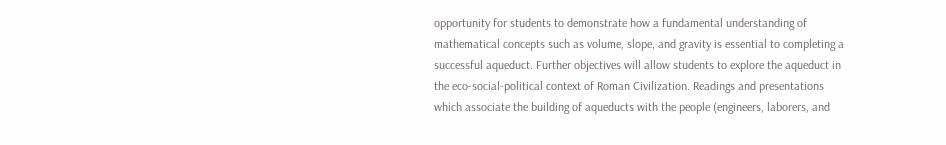opportunity for students to demonstrate how a fundamental understanding of mathematical concepts such as volume, slope, and gravity is essential to completing a successful aqueduct. Further objectives will allow students to explore the aqueduct in the eco-social-political context of Roman Civilization. Readings and presentations which associate the building of aqueducts with the people (engineers, laborers, and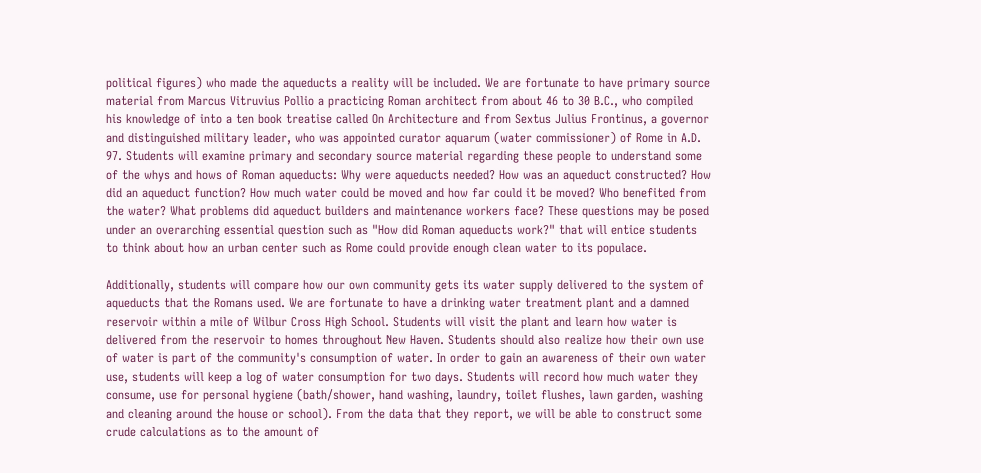political figures) who made the aqueducts a reality will be included. We are fortunate to have primary source material from Marcus Vitruvius Pollio a practicing Roman architect from about 46 to 30 B.C., who compiled his knowledge of into a ten book treatise called On Architecture and from Sextus Julius Frontinus, a governor and distinguished military leader, who was appointed curator aquarum (water commissioner) of Rome in A.D. 97. Students will examine primary and secondary source material regarding these people to understand some of the whys and hows of Roman aqueducts: Why were aqueducts needed? How was an aqueduct constructed? How did an aqueduct function? How much water could be moved and how far could it be moved? Who benefited from the water? What problems did aqueduct builders and maintenance workers face? These questions may be posed under an overarching essential question such as "How did Roman aqueducts work?" that will entice students to think about how an urban center such as Rome could provide enough clean water to its populace.

Additionally, students will compare how our own community gets its water supply delivered to the system of aqueducts that the Romans used. We are fortunate to have a drinking water treatment plant and a damned reservoir within a mile of Wilbur Cross High School. Students will visit the plant and learn how water is delivered from the reservoir to homes throughout New Haven. Students should also realize how their own use of water is part of the community's consumption of water. In order to gain an awareness of their own water use, students will keep a log of water consumption for two days. Students will record how much water they consume, use for personal hygiene (bath/shower, hand washing, laundry, toilet flushes, lawn garden, washing and cleaning around the house or school). From the data that they report, we will be able to construct some crude calculations as to the amount of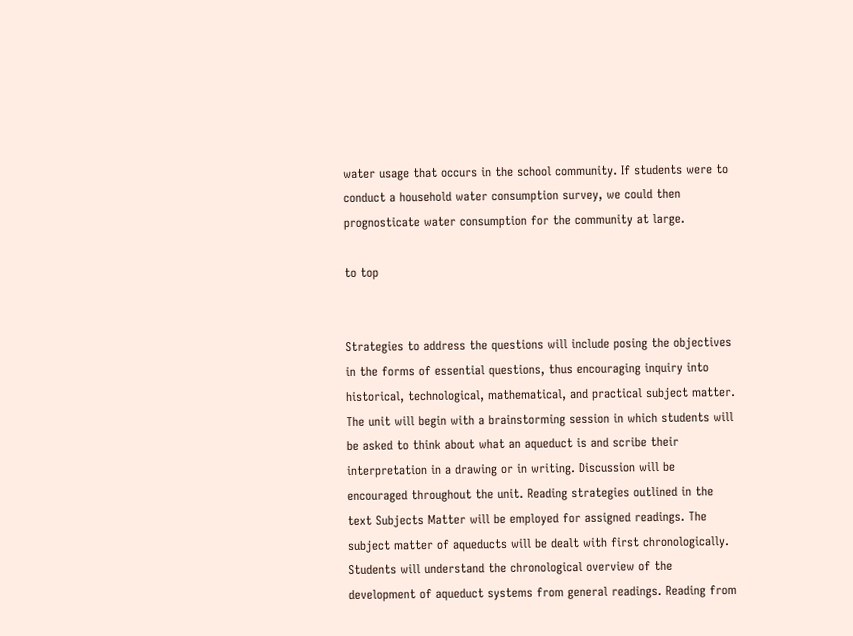water usage that occurs in the school community. If students were to conduct a household water consumption survey, we could then prognosticate water consumption for the community at large.

to top


Strategies to address the questions will include posing the objectives in the forms of essential questions, thus encouraging inquiry into historical, technological, mathematical, and practical subject matter. The unit will begin with a brainstorming session in which students will be asked to think about what an aqueduct is and scribe their interpretation in a drawing or in writing. Discussion will be encouraged throughout the unit. Reading strategies outlined in the text Subjects Matter will be employed for assigned readings. The subject matter of aqueducts will be dealt with first chronologically. Students will understand the chronological overview of the development of aqueduct systems from general readings. Reading from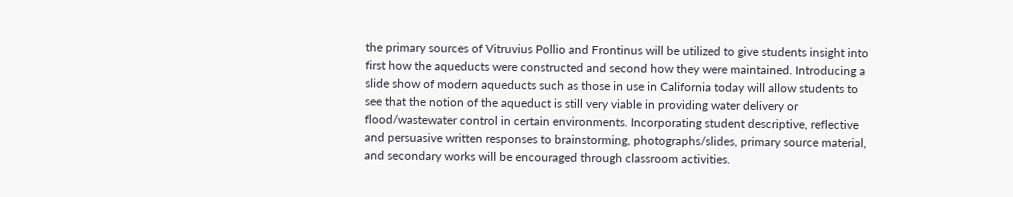the primary sources of Vitruvius Pollio and Frontinus will be utilized to give students insight into first how the aqueducts were constructed and second how they were maintained. Introducing a slide show of modern aqueducts such as those in use in California today will allow students to see that the notion of the aqueduct is still very viable in providing water delivery or flood/wastewater control in certain environments. Incorporating student descriptive, reflective and persuasive written responses to brainstorming, photographs/slides, primary source material, and secondary works will be encouraged through classroom activities.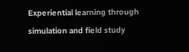Experiential learning through simulation and field study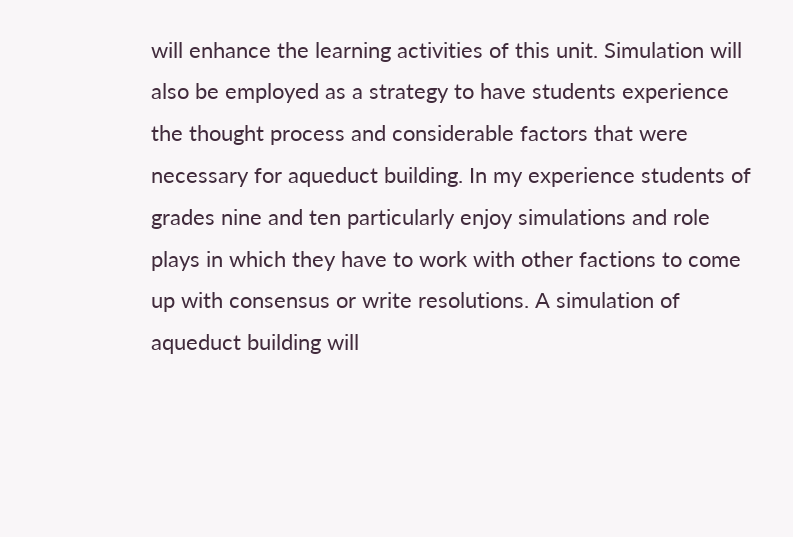will enhance the learning activities of this unit. Simulation will also be employed as a strategy to have students experience the thought process and considerable factors that were necessary for aqueduct building. In my experience students of grades nine and ten particularly enjoy simulations and role plays in which they have to work with other factions to come up with consensus or write resolutions. A simulation of aqueduct building will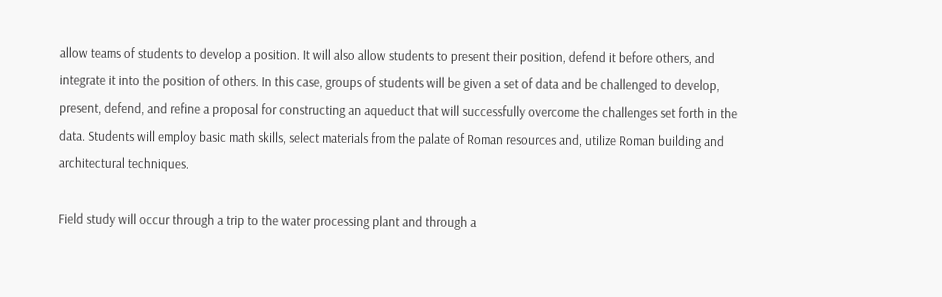allow teams of students to develop a position. It will also allow students to present their position, defend it before others, and integrate it into the position of others. In this case, groups of students will be given a set of data and be challenged to develop, present, defend, and refine a proposal for constructing an aqueduct that will successfully overcome the challenges set forth in the data. Students will employ basic math skills, select materials from the palate of Roman resources and, utilize Roman building and architectural techniques.

Field study will occur through a trip to the water processing plant and through a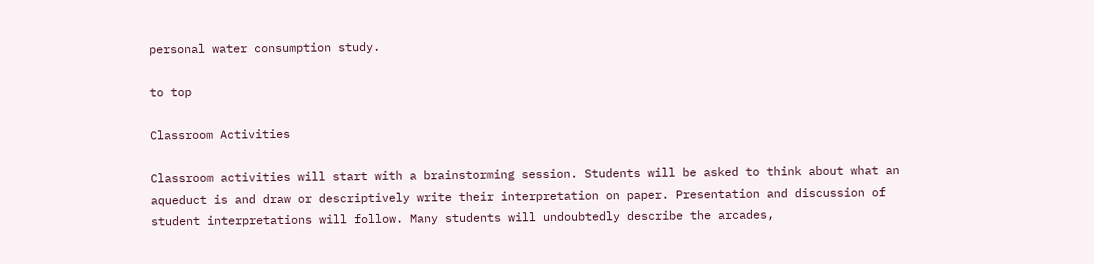personal water consumption study.

to top

Classroom Activities

Classroom activities will start with a brainstorming session. Students will be asked to think about what an aqueduct is and draw or descriptively write their interpretation on paper. Presentation and discussion of student interpretations will follow. Many students will undoubtedly describe the arcades,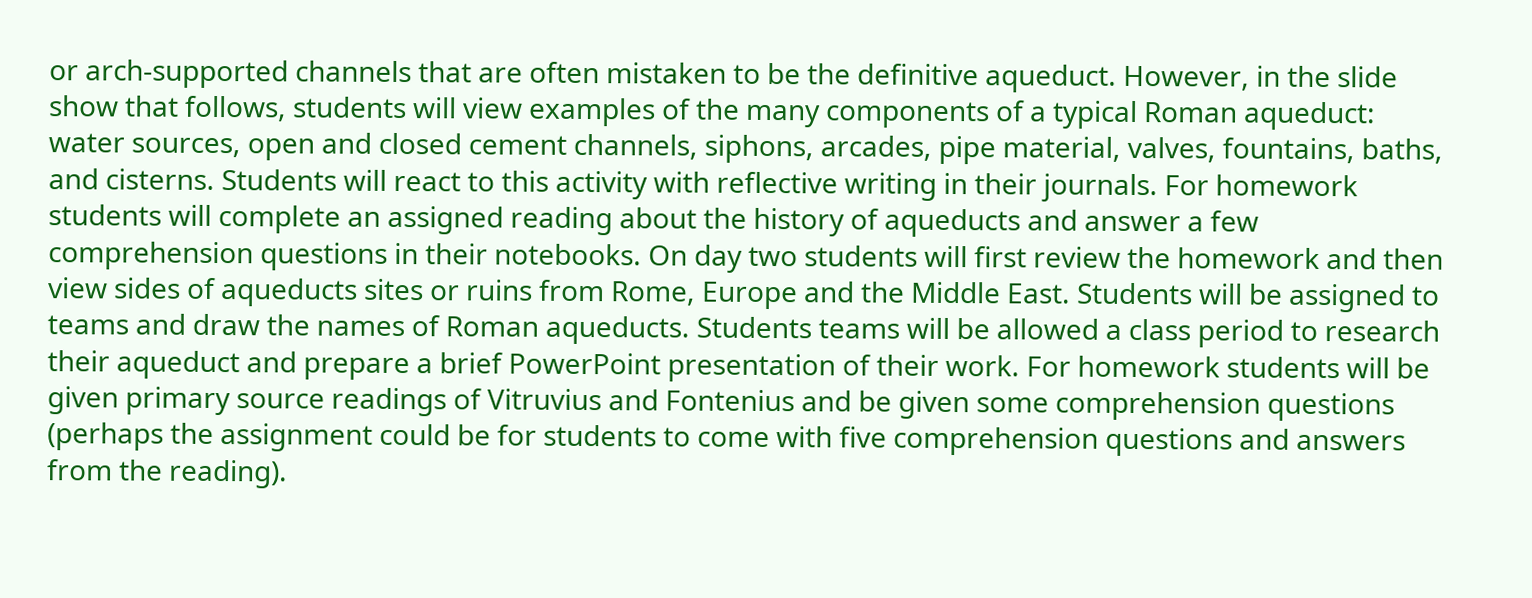or arch-supported channels that are often mistaken to be the definitive aqueduct. However, in the slide show that follows, students will view examples of the many components of a typical Roman aqueduct: water sources, open and closed cement channels, siphons, arcades, pipe material, valves, fountains, baths, and cisterns. Students will react to this activity with reflective writing in their journals. For homework students will complete an assigned reading about the history of aqueducts and answer a few comprehension questions in their notebooks. On day two students will first review the homework and then view sides of aqueducts sites or ruins from Rome, Europe and the Middle East. Students will be assigned to teams and draw the names of Roman aqueducts. Students teams will be allowed a class period to research their aqueduct and prepare a brief PowerPoint presentation of their work. For homework students will be given primary source readings of Vitruvius and Fontenius and be given some comprehension questions (perhaps the assignment could be for students to come with five comprehension questions and answers from the reading).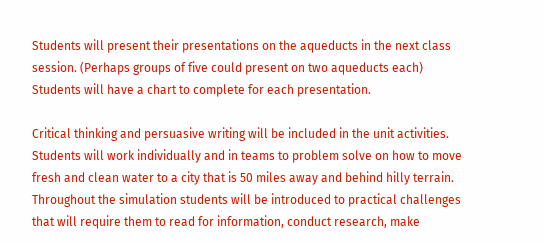Students will present their presentations on the aqueducts in the next class session. (Perhaps groups of five could present on two aqueducts each) Students will have a chart to complete for each presentation.

Critical thinking and persuasive writing will be included in the unit activities. Students will work individually and in teams to problem solve on how to move fresh and clean water to a city that is 50 miles away and behind hilly terrain. Throughout the simulation students will be introduced to practical challenges that will require them to read for information, conduct research, make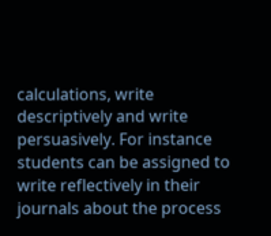calculations, write descriptively and write persuasively. For instance students can be assigned to write reflectively in their journals about the process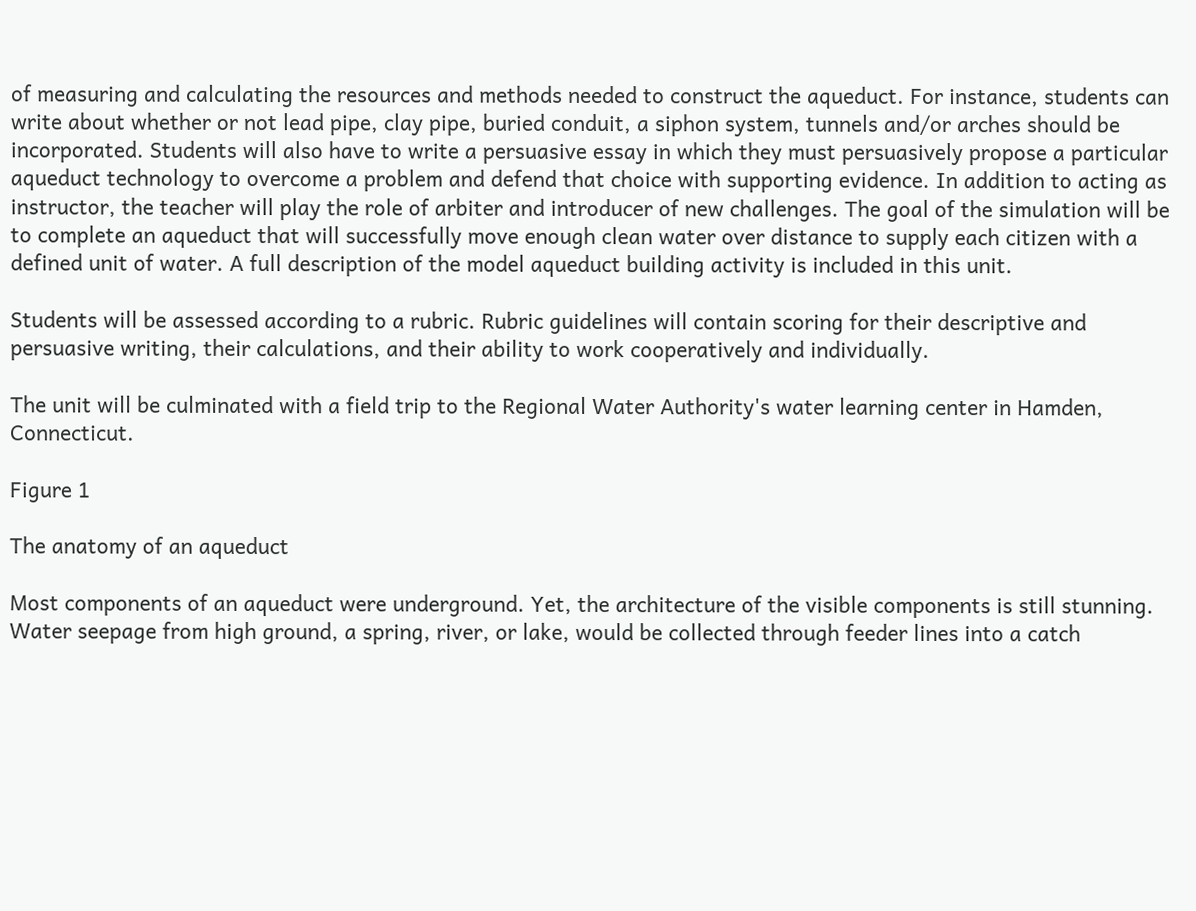of measuring and calculating the resources and methods needed to construct the aqueduct. For instance, students can write about whether or not lead pipe, clay pipe, buried conduit, a siphon system, tunnels and/or arches should be incorporated. Students will also have to write a persuasive essay in which they must persuasively propose a particular aqueduct technology to overcome a problem and defend that choice with supporting evidence. In addition to acting as instructor, the teacher will play the role of arbiter and introducer of new challenges. The goal of the simulation will be to complete an aqueduct that will successfully move enough clean water over distance to supply each citizen with a defined unit of water. A full description of the model aqueduct building activity is included in this unit.

Students will be assessed according to a rubric. Rubric guidelines will contain scoring for their descriptive and persuasive writing, their calculations, and their ability to work cooperatively and individually.

The unit will be culminated with a field trip to the Regional Water Authority's water learning center in Hamden, Connecticut.

Figure 1

The anatomy of an aqueduct

Most components of an aqueduct were underground. Yet, the architecture of the visible components is still stunning. Water seepage from high ground, a spring, river, or lake, would be collected through feeder lines into a catch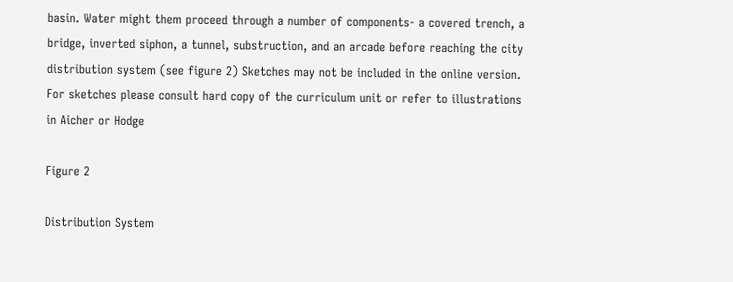basin. Water might them proceed through a number of components- a covered trench, a bridge, inverted siphon, a tunnel, substruction, and an arcade before reaching the city distribution system (see figure 2) Sketches may not be included in the online version. For sketches please consult hard copy of the curriculum unit or refer to illustrations in Aicher or Hodge

Figure 2

Distribution System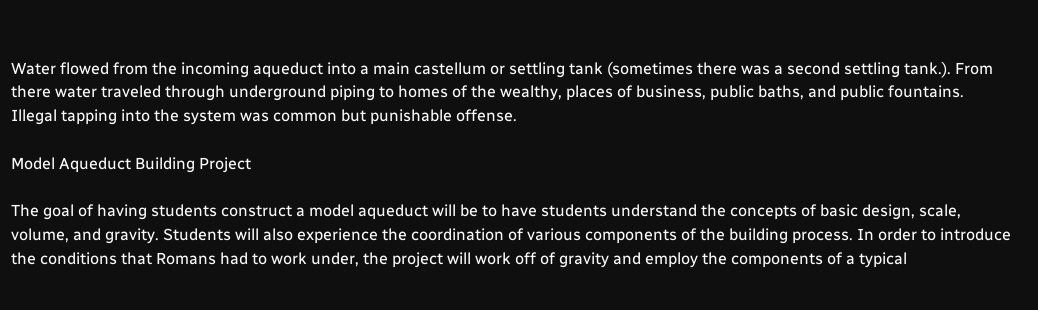Water flowed from the incoming aqueduct into a main castellum or settling tank (sometimes there was a second settling tank.). From there water traveled through underground piping to homes of the wealthy, places of business, public baths, and public fountains. Illegal tapping into the system was common but punishable offense.

Model Aqueduct Building Project

The goal of having students construct a model aqueduct will be to have students understand the concepts of basic design, scale, volume, and gravity. Students will also experience the coordination of various components of the building process. In order to introduce the conditions that Romans had to work under, the project will work off of gravity and employ the components of a typical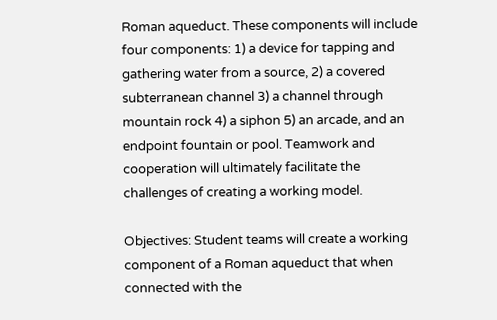Roman aqueduct. These components will include four components: 1) a device for tapping and gathering water from a source, 2) a covered subterranean channel 3) a channel through mountain rock 4) a siphon 5) an arcade, and an endpoint fountain or pool. Teamwork and cooperation will ultimately facilitate the challenges of creating a working model.

Objectives: Student teams will create a working component of a Roman aqueduct that when connected with the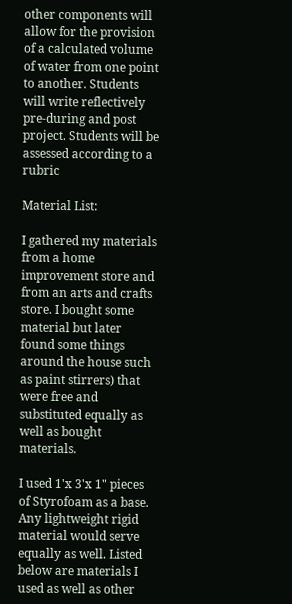other components will allow for the provision of a calculated volume of water from one point to another. Students will write reflectively pre-during and post project. Students will be assessed according to a rubric

Material List:

I gathered my materials from a home improvement store and from an arts and crafts store. I bought some material but later found some things around the house such as paint stirrers) that were free and substituted equally as well as bought materials.

I used 1'x 3'x 1" pieces of Styrofoam as a base. Any lightweight rigid material would serve equally as well. Listed below are materials I used as well as other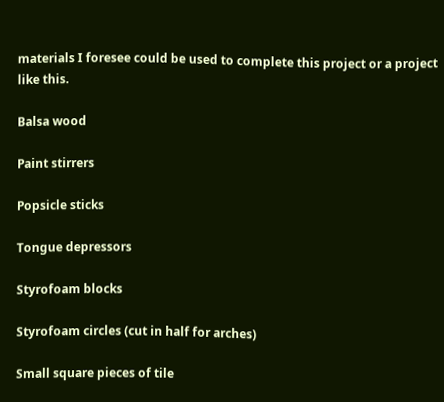materials I foresee could be used to complete this project or a project like this.

Balsa wood

Paint stirrers

Popsicle sticks

Tongue depressors

Styrofoam blocks

Styrofoam circles (cut in half for arches)

Small square pieces of tile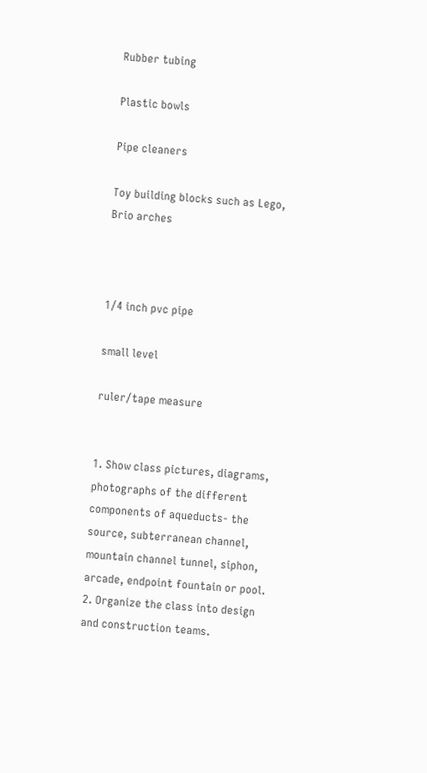Rubber tubing

Plastic bowls

Pipe cleaners

Toy building blocks such as Lego, Brio arches



1/4 inch pvc pipe

small level

ruler/tape measure


1. Show class pictures, diagrams, photographs of the different components of aqueducts- the source, subterranean channel, mountain channel tunnel, siphon, arcade, endpoint fountain or pool.
2. Organize the class into design and construction teams.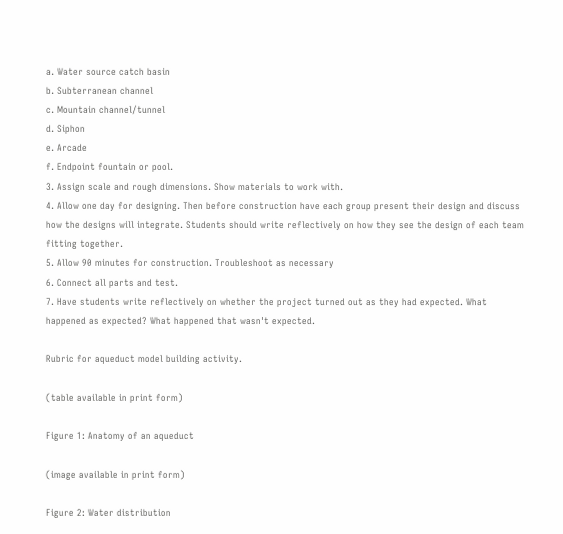a. Water source catch basin
b. Subterranean channel
c. Mountain channel/tunnel
d. Siphon
e. Arcade
f. Endpoint fountain or pool.
3. Assign scale and rough dimensions. Show materials to work with.
4. Allow one day for designing. Then before construction have each group present their design and discuss how the designs will integrate. Students should write reflectively on how they see the design of each team fitting together.
5. Allow 90 minutes for construction. Troubleshoot as necessary
6. Connect all parts and test.
7. Have students write reflectively on whether the project turned out as they had expected. What happened as expected? What happened that wasn't expected.

Rubric for aqueduct model building activity.

(table available in print form)

Figure 1: Anatomy of an aqueduct

(image available in print form)

Figure 2: Water distribution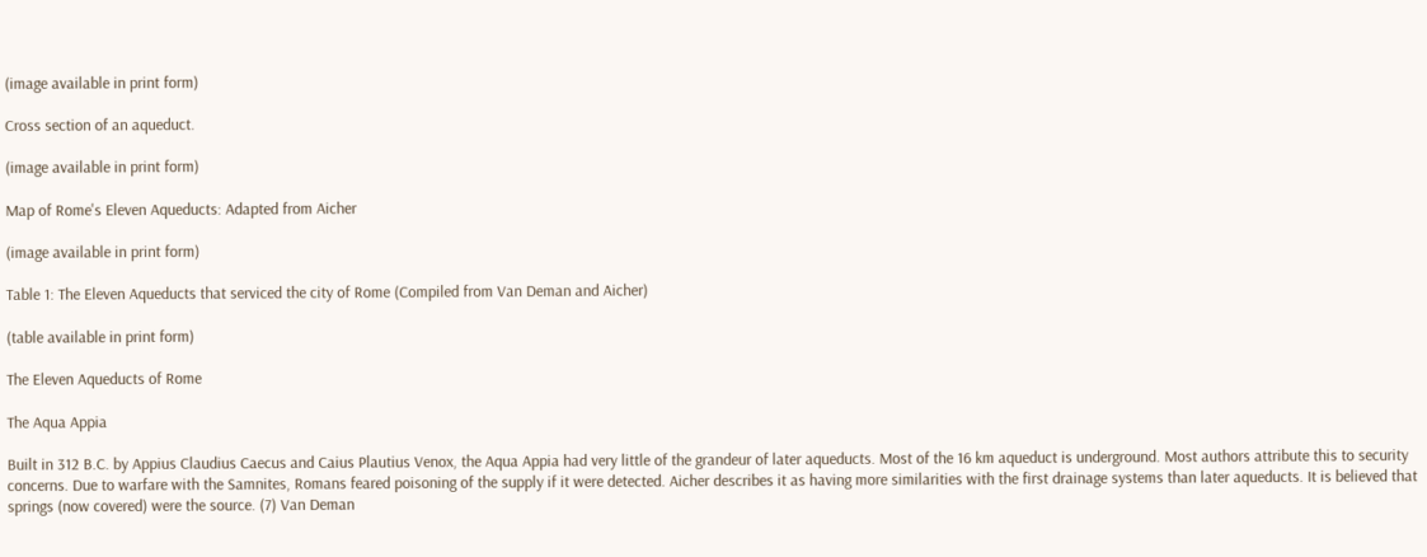(image available in print form)

Cross section of an aqueduct.

(image available in print form)

Map of Rome's Eleven Aqueducts: Adapted from Aicher

(image available in print form)

Table 1: The Eleven Aqueducts that serviced the city of Rome (Compiled from Van Deman and Aicher)

(table available in print form)

The Eleven Aqueducts of Rome

The Aqua Appia

Built in 312 B.C. by Appius Claudius Caecus and Caius Plautius Venox, the Aqua Appia had very little of the grandeur of later aqueducts. Most of the 16 km aqueduct is underground. Most authors attribute this to security concerns. Due to warfare with the Samnites, Romans feared poisoning of the supply if it were detected. Aicher describes it as having more similarities with the first drainage systems than later aqueducts. It is believed that springs (now covered) were the source. (7) Van Deman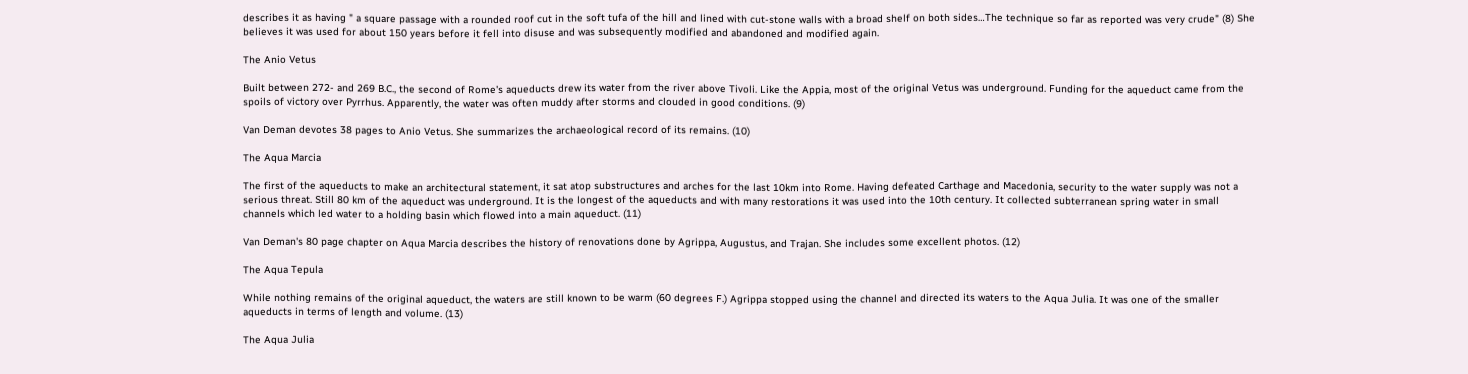describes it as having " a square passage with a rounded roof cut in the soft tufa of the hill and lined with cut-stone walls with a broad shelf on both sides…The technique so far as reported was very crude" (8) She believes it was used for about 150 years before it fell into disuse and was subsequently modified and abandoned and modified again.

The Anio Vetus

Built between 272- and 269 B.C., the second of Rome's aqueducts drew its water from the river above Tivoli. Like the Appia, most of the original Vetus was underground. Funding for the aqueduct came from the spoils of victory over Pyrrhus. Apparently, the water was often muddy after storms and clouded in good conditions. (9)

Van Deman devotes 38 pages to Anio Vetus. She summarizes the archaeological record of its remains. (10)

The Aqua Marcia

The first of the aqueducts to make an architectural statement, it sat atop substructures and arches for the last 10km into Rome. Having defeated Carthage and Macedonia, security to the water supply was not a serious threat. Still 80 km of the aqueduct was underground. It is the longest of the aqueducts and with many restorations it was used into the 10th century. It collected subterranean spring water in small channels which led water to a holding basin which flowed into a main aqueduct. (11)

Van Deman's 80 page chapter on Aqua Marcia describes the history of renovations done by Agrippa, Augustus, and Trajan. She includes some excellent photos. (12)

The Aqua Tepula

While nothing remains of the original aqueduct, the waters are still known to be warm (60 degrees F.) Agrippa stopped using the channel and directed its waters to the Aqua Julia. It was one of the smaller aqueducts in terms of length and volume. (13)

The Aqua Julia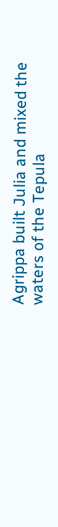Agrippa built Julia and mixed the waters of the Tepula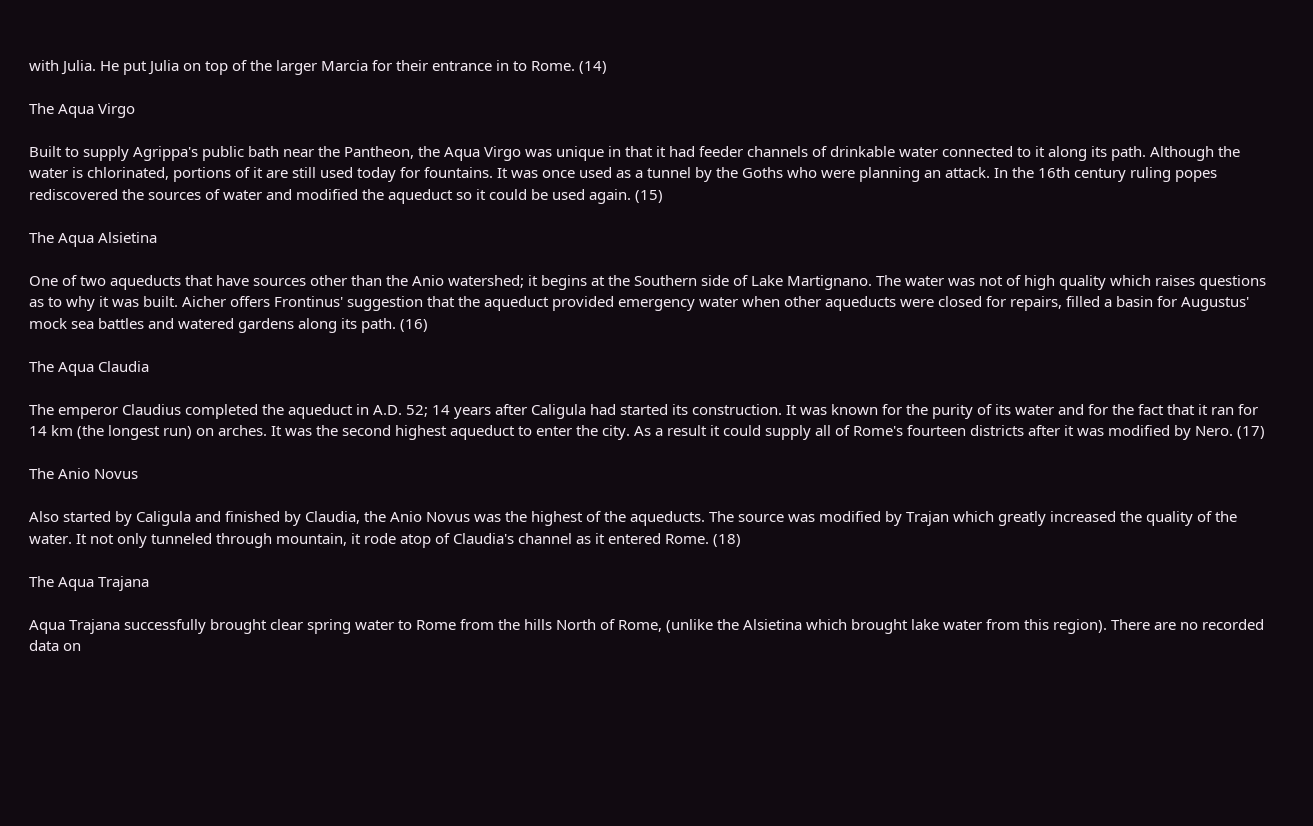with Julia. He put Julia on top of the larger Marcia for their entrance in to Rome. (14)

The Aqua Virgo

Built to supply Agrippa's public bath near the Pantheon, the Aqua Virgo was unique in that it had feeder channels of drinkable water connected to it along its path. Although the water is chlorinated, portions of it are still used today for fountains. It was once used as a tunnel by the Goths who were planning an attack. In the 16th century ruling popes rediscovered the sources of water and modified the aqueduct so it could be used again. (15)

The Aqua Alsietina

One of two aqueducts that have sources other than the Anio watershed; it begins at the Southern side of Lake Martignano. The water was not of high quality which raises questions as to why it was built. Aicher offers Frontinus' suggestion that the aqueduct provided emergency water when other aqueducts were closed for repairs, filled a basin for Augustus' mock sea battles and watered gardens along its path. (16)

The Aqua Claudia

The emperor Claudius completed the aqueduct in A.D. 52; 14 years after Caligula had started its construction. It was known for the purity of its water and for the fact that it ran for 14 km (the longest run) on arches. It was the second highest aqueduct to enter the city. As a result it could supply all of Rome's fourteen districts after it was modified by Nero. (17)

The Anio Novus

Also started by Caligula and finished by Claudia, the Anio Novus was the highest of the aqueducts. The source was modified by Trajan which greatly increased the quality of the water. It not only tunneled through mountain, it rode atop of Claudia's channel as it entered Rome. (18)

The Aqua Trajana

Aqua Trajana successfully brought clear spring water to Rome from the hills North of Rome, (unlike the Alsietina which brought lake water from this region). There are no recorded data on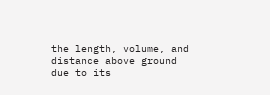the length, volume, and distance above ground due to its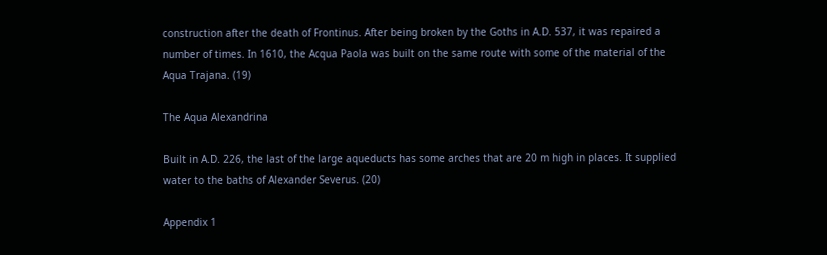construction after the death of Frontinus. After being broken by the Goths in A.D. 537, it was repaired a number of times. In 1610, the Acqua Paola was built on the same route with some of the material of the Aqua Trajana. (19)

The Aqua Alexandrina

Built in A.D. 226, the last of the large aqueducts has some arches that are 20 m high in places. It supplied water to the baths of Alexander Severus. (20)

Appendix 1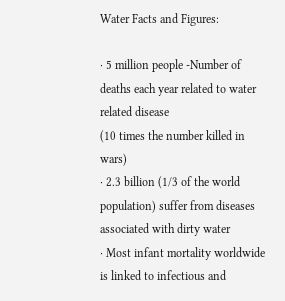Water Facts and Figures:

· 5 million people -Number of deaths each year related to water related disease
(10 times the number killed in wars)
· 2.3 billion (1/3 of the world population) suffer from diseases associated with dirty water
· Most infant mortality worldwide is linked to infectious and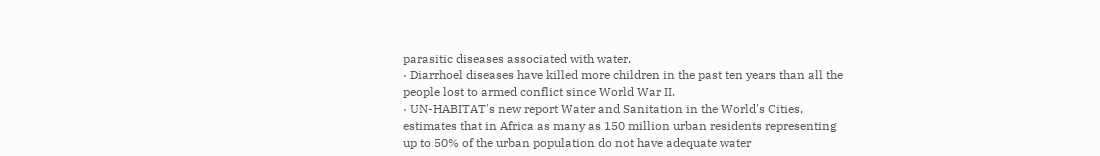parasitic diseases associated with water.
· Diarrhoel diseases have killed more children in the past ten years than all the people lost to armed conflict since World War II.
· UN-HABITAT's new report Water and Sanitation in the World's Cities, estimates that in Africa as many as 150 million urban residents representing up to 50% of the urban population do not have adequate water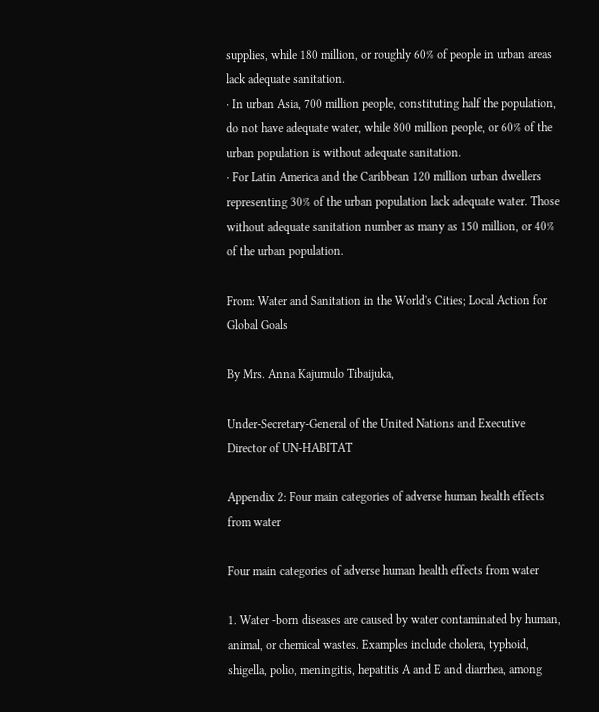supplies, while 180 million, or roughly 60% of people in urban areas lack adequate sanitation.
· In urban Asia, 700 million people, constituting half the population, do not have adequate water, while 800 million people, or 60% of the urban population is without adequate sanitation.
· For Latin America and the Caribbean 120 million urban dwellers representing 30% of the urban population lack adequate water. Those without adequate sanitation number as many as 150 million, or 40% of the urban population.

From: Water and Sanitation in the World's Cities; Local Action for Global Goals

By Mrs. Anna Kajumulo Tibaijuka,

Under-Secretary-General of the United Nations and Executive Director of UN-HABITAT

Appendix 2: Four main categories of adverse human health effects from water

Four main categories of adverse human health effects from water

1. Water -born diseases are caused by water contaminated by human, animal, or chemical wastes. Examples include cholera, typhoid, shigella, polio, meningitis, hepatitis A and E and diarrhea, among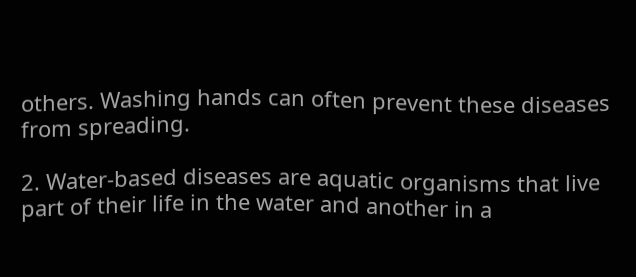others. Washing hands can often prevent these diseases from spreading.

2. Water-based diseases are aquatic organisms that live part of their life in the water and another in a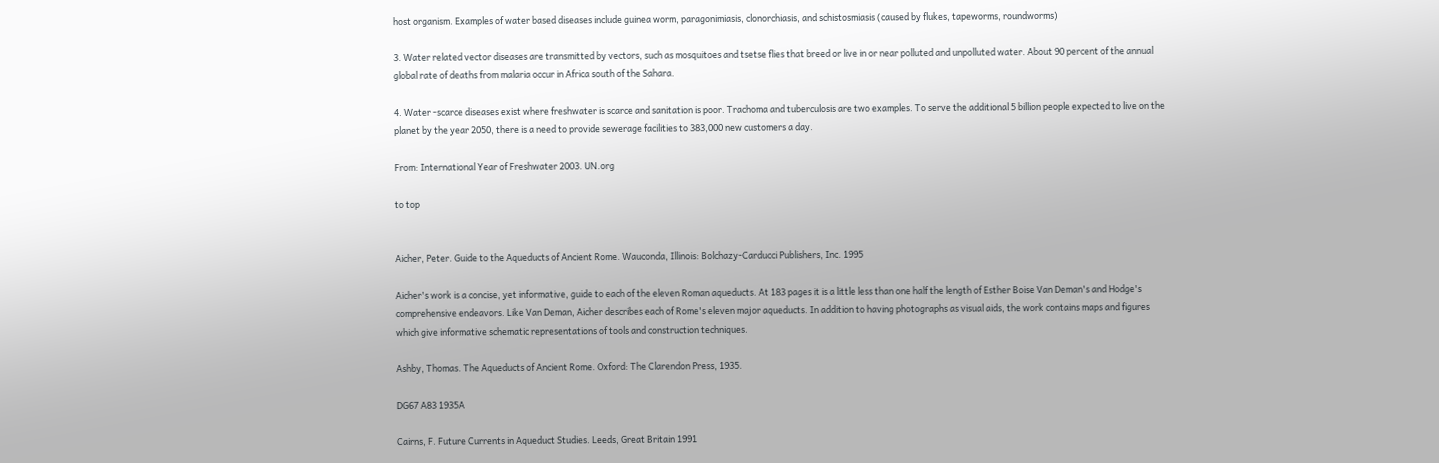host organism. Examples of water based diseases include guinea worm, paragonimiasis, clonorchiasis, and schistosmiasis (caused by flukes, tapeworms, roundworms)

3. Water related vector diseases are transmitted by vectors, such as mosquitoes and tsetse flies that breed or live in or near polluted and unpolluted water. About 90 percent of the annual global rate of deaths from malaria occur in Africa south of the Sahara.

4. Water -scarce diseases exist where freshwater is scarce and sanitation is poor. Trachoma and tuberculosis are two examples. To serve the additional 5 billion people expected to live on the planet by the year 2050, there is a need to provide sewerage facilities to 383,000 new customers a day.

From: International Year of Freshwater 2003. UN.org

to top


Aicher, Peter. Guide to the Aqueducts of Ancient Rome. Wauconda, Illinois: Bolchazy-Carducci Publishers, Inc. 1995

Aicher's work is a concise, yet informative, guide to each of the eleven Roman aqueducts. At 183 pages it is a little less than one half the length of Esther Boise Van Deman's and Hodge's comprehensive endeavors. Like Van Deman, Aicher describes each of Rome's eleven major aqueducts. In addition to having photographs as visual aids, the work contains maps and figures which give informative schematic representations of tools and construction techniques.

Ashby, Thomas. The Aqueducts of Ancient Rome. Oxford: The Clarendon Press, 1935.

DG67 A83 1935A

Cairns, F. Future Currents in Aqueduct Studies. Leeds, Great Britain 1991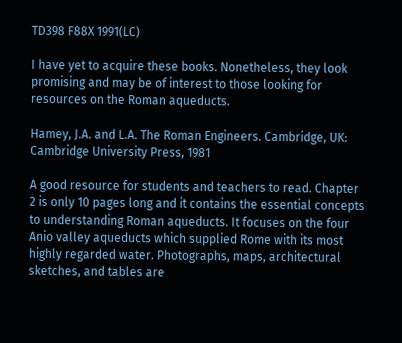TD398 F88X 1991(LC)

I have yet to acquire these books. Nonetheless, they look promising and may be of interest to those looking for resources on the Roman aqueducts.

Hamey, J.A. and L.A. The Roman Engineers. Cambridge, UK: Cambridge University Press, 1981

A good resource for students and teachers to read. Chapter 2 is only 10 pages long and it contains the essential concepts to understanding Roman aqueducts. It focuses on the four Anio valley aqueducts which supplied Rome with its most highly regarded water. Photographs, maps, architectural sketches, and tables are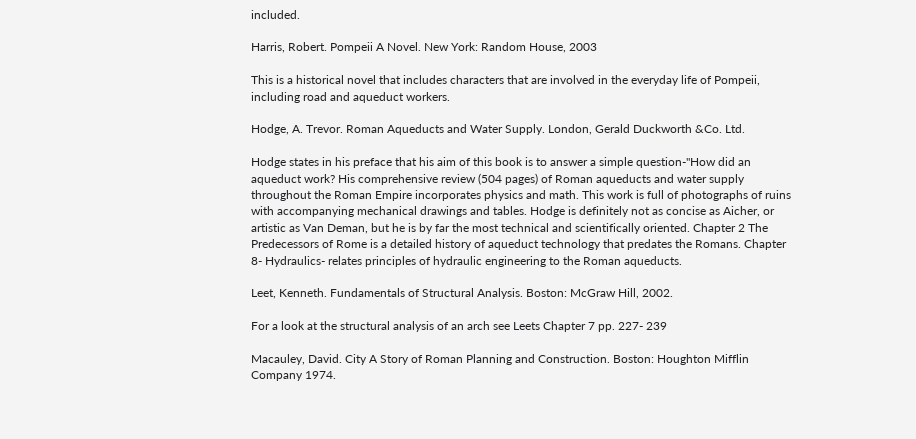included.

Harris, Robert. Pompeii A Novel. New York: Random House, 2003

This is a historical novel that includes characters that are involved in the everyday life of Pompeii, including road and aqueduct workers.

Hodge, A. Trevor. Roman Aqueducts and Water Supply. London, Gerald Duckworth &Co. Ltd.

Hodge states in his preface that his aim of this book is to answer a simple question-"How did an aqueduct work? His comprehensive review (504 pages) of Roman aqueducts and water supply throughout the Roman Empire incorporates physics and math. This work is full of photographs of ruins with accompanying mechanical drawings and tables. Hodge is definitely not as concise as Aicher, or artistic as Van Deman, but he is by far the most technical and scientifically oriented. Chapter 2 The Predecessors of Rome is a detailed history of aqueduct technology that predates the Romans. Chapter 8- Hydraulics- relates principles of hydraulic engineering to the Roman aqueducts.

Leet, Kenneth. Fundamentals of Structural Analysis. Boston: McGraw Hill, 2002.

For a look at the structural analysis of an arch see Leets Chapter 7 pp. 227- 239

Macauley, David. City A Story of Roman Planning and Construction. Boston: Houghton Mifflin Company 1974.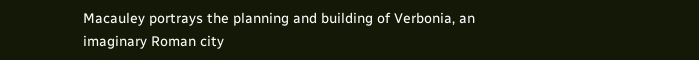Macauley portrays the planning and building of Verbonia, an imaginary Roman city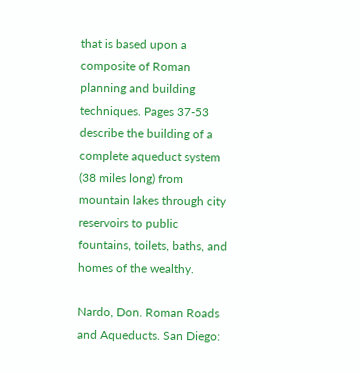that is based upon a composite of Roman planning and building techniques. Pages 37-53 describe the building of a complete aqueduct system (38 miles long) from mountain lakes through city reservoirs to public fountains, toilets, baths, and homes of the wealthy.

Nardo, Don. Roman Roads and Aqueducts. San Diego: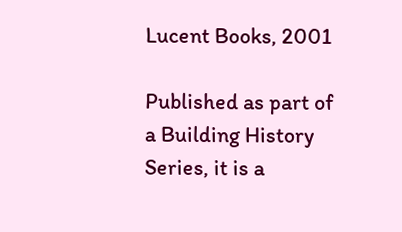Lucent Books, 2001

Published as part of a Building History Series, it is a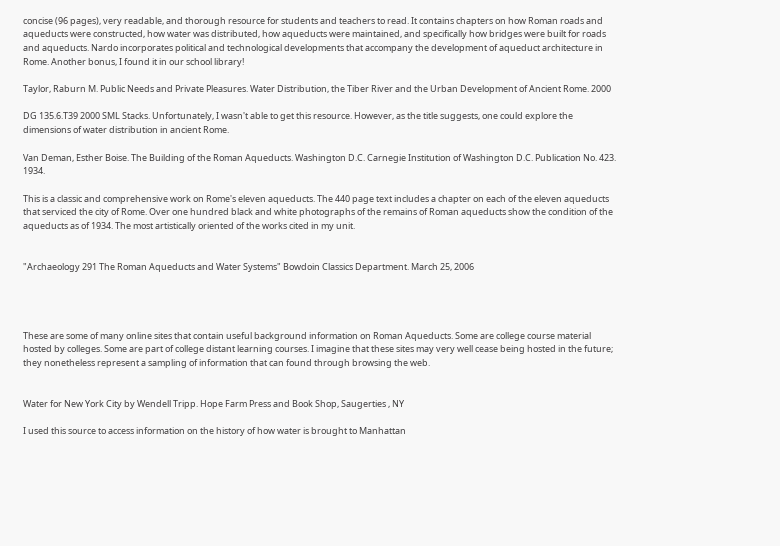concise (96 pages), very readable, and thorough resource for students and teachers to read. It contains chapters on how Roman roads and aqueducts were constructed, how water was distributed, how aqueducts were maintained, and specifically how bridges were built for roads and aqueducts. Nardo incorporates political and technological developments that accompany the development of aqueduct architecture in Rome. Another bonus, I found it in our school library!

Taylor, Raburn M. Public Needs and Private Pleasures. Water Distribution, the Tiber River and the Urban Development of Ancient Rome. 2000

DG 135.6.T39 2000 SML Stacks. Unfortunately, I wasn't able to get this resource. However, as the title suggests, one could explore the dimensions of water distribution in ancient Rome.

Van Deman, Esther Boise. The Building of the Roman Aqueducts. Washington D.C. Carnegie Institution of Washington D.C. Publication No. 423. 1934.

This is a classic and comprehensive work on Rome's eleven aqueducts. The 440 page text includes a chapter on each of the eleven aqueducts that serviced the city of Rome. Over one hundred black and white photographs of the remains of Roman aqueducts show the condition of the aqueducts as of 1934. The most artistically oriented of the works cited in my unit.


"Archaeology 291 The Roman Aqueducts and Water Systems" Bowdoin Classics Department. March 25, 2006




These are some of many online sites that contain useful background information on Roman Aqueducts. Some are college course material hosted by colleges. Some are part of college distant learning courses. I imagine that these sites may very well cease being hosted in the future; they nonetheless represent a sampling of information that can found through browsing the web.


Water for New York City by Wendell Tripp. Hope Farm Press and Book Shop, Saugerties , NY

I used this source to access information on the history of how water is brought to Manhattan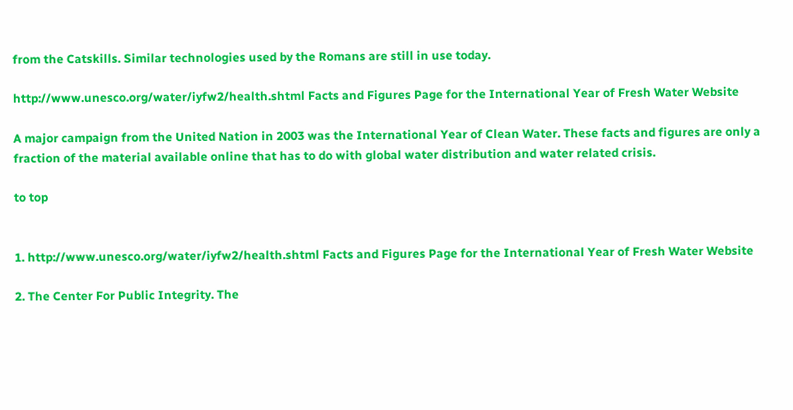from the Catskills. Similar technologies used by the Romans are still in use today.

http://www.unesco.org/water/iyfw2/health.shtml Facts and Figures Page for the International Year of Fresh Water Website

A major campaign from the United Nation in 2003 was the International Year of Clean Water. These facts and figures are only a fraction of the material available online that has to do with global water distribution and water related crisis.

to top


1. http://www.unesco.org/water/iyfw2/health.shtml Facts and Figures Page for the International Year of Fresh Water Website

2. The Center For Public Integrity. The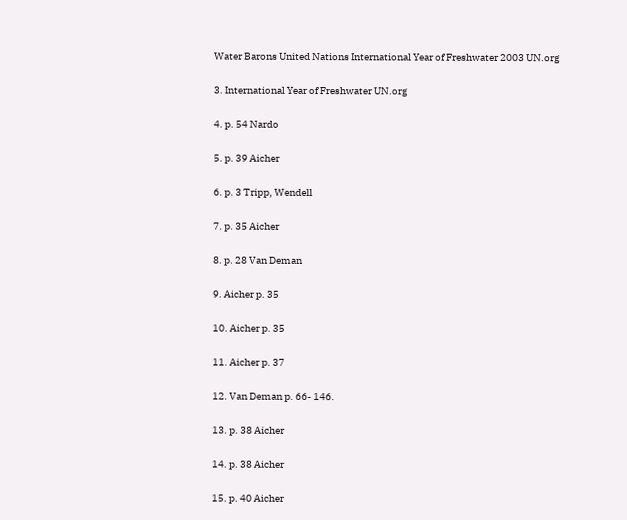Water Barons United Nations International Year of Freshwater 2003 UN.org

3. International Year of Freshwater UN.org

4. p. 54 Nardo

5. p. 39 Aicher

6. p. 3 Tripp, Wendell

7. p. 35 Aicher

8. p. 28 Van Deman

9. Aicher p. 35

10. Aicher p. 35

11. Aicher p. 37

12. Van Deman p. 66- 146.

13. p. 38 Aicher

14. p. 38 Aicher

15. p. 40 Aicher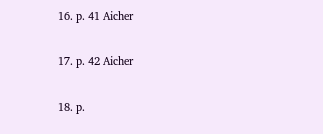16. p. 41 Aicher

17. p. 42 Aicher

18. p.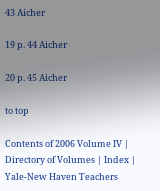43 Aicher

19 p. 44 Aicher

20 p. 45 Aicher

to top

Contents of 2006 Volume IV | Directory of Volumes | Index | Yale-New Haven Teachers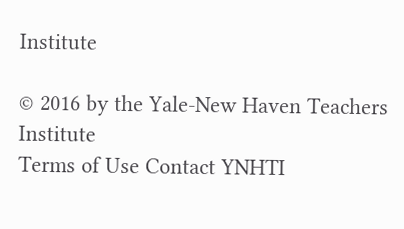Institute

© 2016 by the Yale-New Haven Teachers Institute
Terms of Use Contact YNHTI